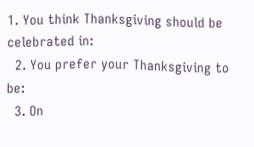1. You think Thanksgiving should be celebrated in:
  2. You prefer your Thanksgiving to be:
  3. On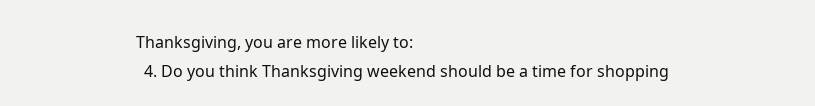Thanksgiving, you are more likely to:
  4. Do you think Thanksgiving weekend should be a time for shopping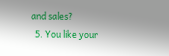and sales?
  5. You like your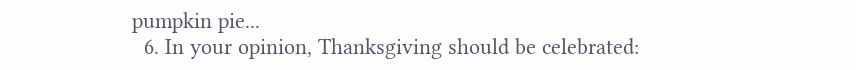pumpkin pie...
  6. In your opinion, Thanksgiving should be celebrated: